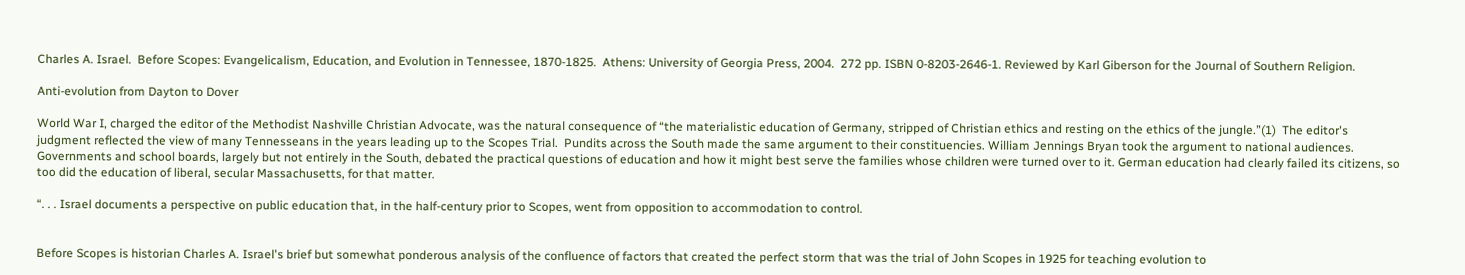Charles A. Israel.  Before Scopes: Evangelicalism, Education, and Evolution in Tennessee, 1870-1825.  Athens: University of Georgia Press, 2004.  272 pp. ISBN 0-8203-2646-1. Reviewed by Karl Giberson for the Journal of Southern Religion.

Anti-evolution from Dayton to Dover

World War I, charged the editor of the Methodist Nashville Christian Advocate, was the natural consequence of “the materialistic education of Germany, stripped of Christian ethics and resting on the ethics of the jungle.”(1)  The editor's judgment reflected the view of many Tennesseans in the years leading up to the Scopes Trial.  Pundits across the South made the same argument to their constituencies. William Jennings Bryan took the argument to national audiences.  Governments and school boards, largely but not entirely in the South, debated the practical questions of education and how it might best serve the families whose children were turned over to it. German education had clearly failed its citizens, so too did the education of liberal, secular Massachusetts, for that matter.

“. . . Israel documents a perspective on public education that, in the half-century prior to Scopes, went from opposition to accommodation to control.


Before Scopes is historian Charles A. Israel's brief but somewhat ponderous analysis of the confluence of factors that created the perfect storm that was the trial of John Scopes in 1925 for teaching evolution to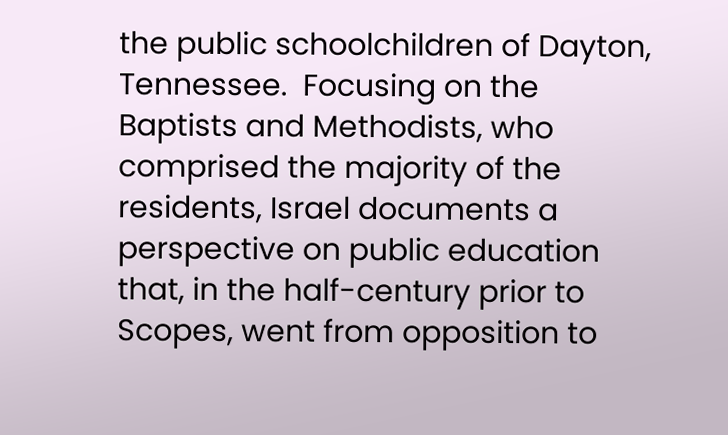the public schoolchildren of Dayton, Tennessee.  Focusing on the Baptists and Methodists, who comprised the majority of the residents, Israel documents a perspective on public education that, in the half-century prior to Scopes, went from opposition to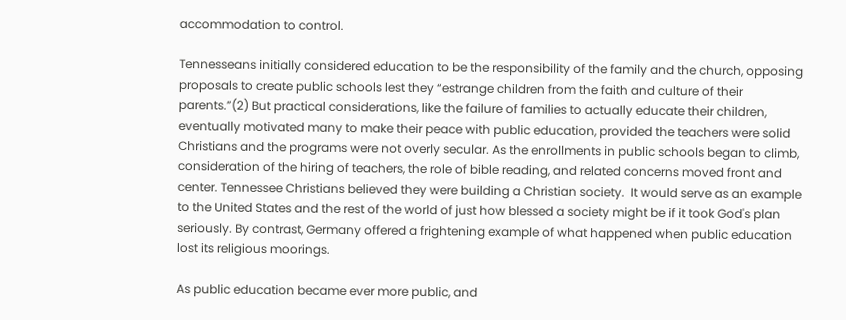accommodation to control.

Tennesseans initially considered education to be the responsibility of the family and the church, opposing proposals to create public schools lest they “estrange children from the faith and culture of their parents.”(2) But practical considerations, like the failure of families to actually educate their children, eventually motivated many to make their peace with public education, provided the teachers were solid Christians and the programs were not overly secular. As the enrollments in public schools began to climb, consideration of the hiring of teachers, the role of bible reading, and related concerns moved front and center. Tennessee Christians believed they were building a Christian society.  It would serve as an example to the United States and the rest of the world of just how blessed a society might be if it took God's plan seriously. By contrast, Germany offered a frightening example of what happened when public education lost its religious moorings.

As public education became ever more public, and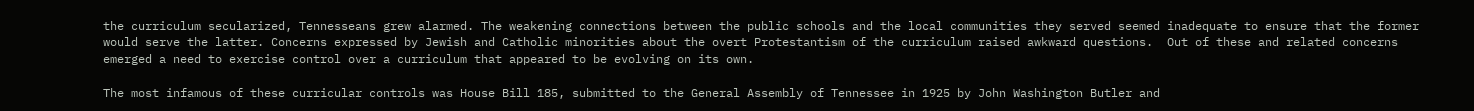the curriculum secularized, Tennesseans grew alarmed. The weakening connections between the public schools and the local communities they served seemed inadequate to ensure that the former would serve the latter. Concerns expressed by Jewish and Catholic minorities about the overt Protestantism of the curriculum raised awkward questions.  Out of these and related concerns emerged a need to exercise control over a curriculum that appeared to be evolving on its own.

The most infamous of these curricular controls was House Bill 185, submitted to the General Assembly of Tennessee in 1925 by John Washington Butler and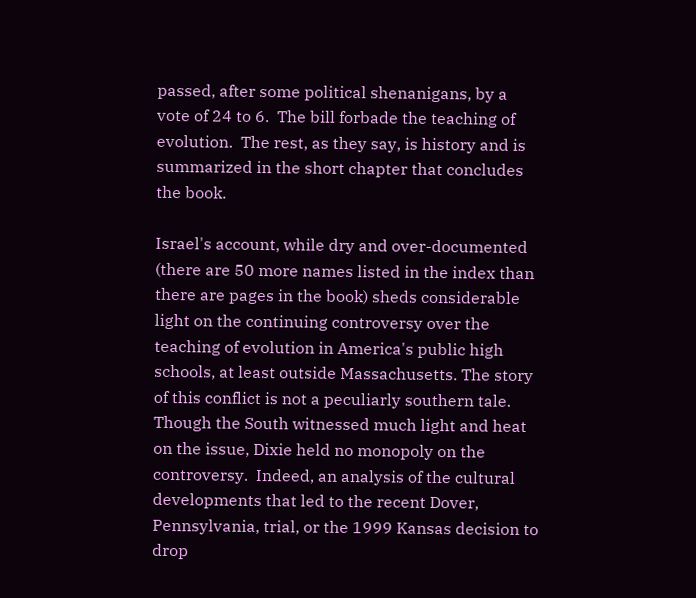passed, after some political shenanigans, by a vote of 24 to 6.  The bill forbade the teaching of evolution.  The rest, as they say, is history and is summarized in the short chapter that concludes the book.

Israel's account, while dry and over-documented (there are 50 more names listed in the index than there are pages in the book) sheds considerable light on the continuing controversy over the teaching of evolution in America's public high schools, at least outside Massachusetts. The story of this conflict is not a peculiarly southern tale.  Though the South witnessed much light and heat on the issue, Dixie held no monopoly on the controversy.  Indeed, an analysis of the cultural developments that led to the recent Dover, Pennsylvania, trial, or the 1999 Kansas decision to drop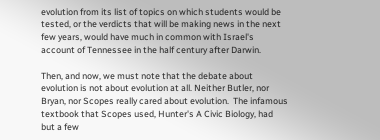evolution from its list of topics on which students would be tested, or the verdicts that will be making news in the next few years, would have much in common with Israel's account of Tennessee in the half century after Darwin.

Then, and now, we must note that the debate about evolution is not about evolution at all. Neither Butler, nor Bryan, nor Scopes really cared about evolution.  The infamous textbook that Scopes used, Hunter's A Civic Biology, had but a few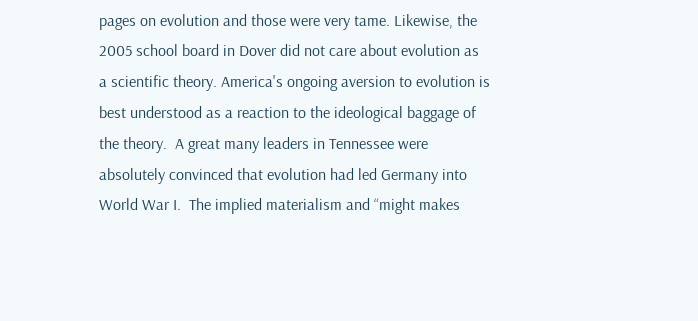pages on evolution and those were very tame. Likewise, the 2005 school board in Dover did not care about evolution as a scientific theory. America's ongoing aversion to evolution is best understood as a reaction to the ideological baggage of the theory.  A great many leaders in Tennessee were absolutely convinced that evolution had led Germany into World War I.  The implied materialism and “might makes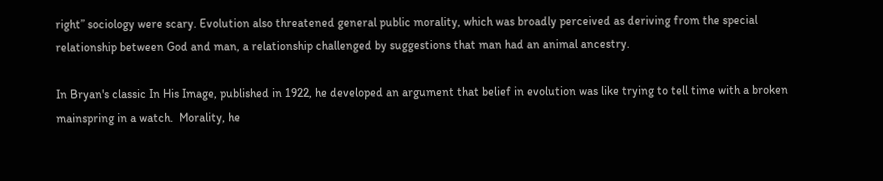right” sociology were scary. Evolution also threatened general public morality, which was broadly perceived as deriving from the special relationship between God and man, a relationship challenged by suggestions that man had an animal ancestry.

In Bryan's classic In His Image, published in 1922, he developed an argument that belief in evolution was like trying to tell time with a broken mainspring in a watch.  Morality, he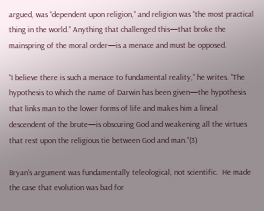argued, was “dependent upon religion,” and religion was “the most practical thing in the world.” Anything that challenged this—that broke the mainspring of the moral order—is a menace and must be opposed.

“I believe there is such a menace to fundamental reality,” he writes. “The hypothesis to which the name of Darwin has been given—the hypothesis that links man to the lower forms of life and makes him a lineal descendent of the brute—is obscuring God and weakening all the virtues that rest upon the religious tie between God and man.”(3)

Bryan's argument was fundamentally teleological, not scientific.  He made the case that evolution was bad for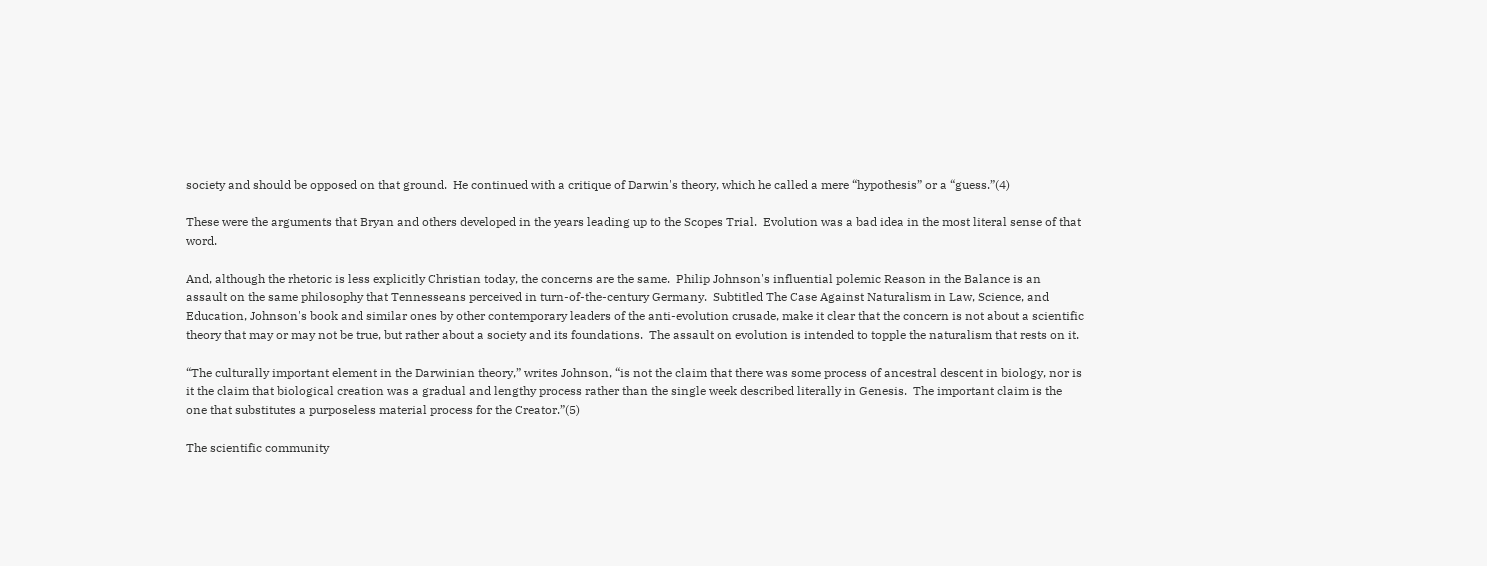society and should be opposed on that ground.  He continued with a critique of Darwin's theory, which he called a mere “hypothesis” or a “guess.”(4)

These were the arguments that Bryan and others developed in the years leading up to the Scopes Trial.  Evolution was a bad idea in the most literal sense of that word.

And, although the rhetoric is less explicitly Christian today, the concerns are the same.  Philip Johnson's influential polemic Reason in the Balance is an assault on the same philosophy that Tennesseans perceived in turn-of-the-century Germany.  Subtitled The Case Against Naturalism in Law, Science, and Education, Johnson's book and similar ones by other contemporary leaders of the anti-evolution crusade, make it clear that the concern is not about a scientific theory that may or may not be true, but rather about a society and its foundations.  The assault on evolution is intended to topple the naturalism that rests on it.

“The culturally important element in the Darwinian theory,” writes Johnson, “is not the claim that there was some process of ancestral descent in biology, nor is it the claim that biological creation was a gradual and lengthy process rather than the single week described literally in Genesis.  The important claim is the one that substitutes a purposeless material process for the Creator.”(5)

The scientific community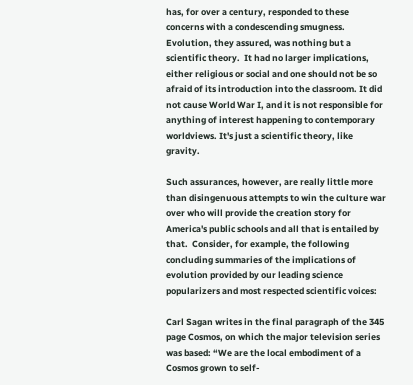has, for over a century, responded to these concerns with a condescending smugness. Evolution, they assured, was nothing but a scientific theory.  It had no larger implications, either religious or social and one should not be so afraid of its introduction into the classroom. It did not cause World War I, and it is not responsible for anything of interest happening to contemporary worldviews. It's just a scientific theory, like gravity.

Such assurances, however, are really little more than disingenuous attempts to win the culture war over who will provide the creation story for America's public schools and all that is entailed by that.  Consider, for example, the following concluding summaries of the implications of evolution provided by our leading science popularizers and most respected scientific voices:

Carl Sagan writes in the final paragraph of the 345 page Cosmos, on which the major television series was based: “We are the local embodiment of a Cosmos grown to self-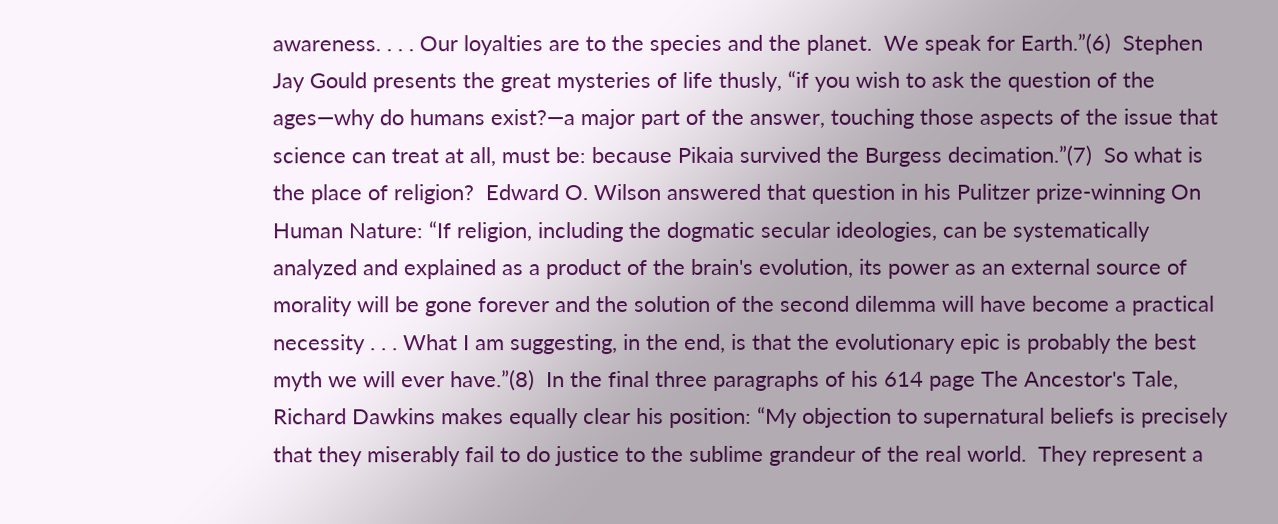awareness. . . . Our loyalties are to the species and the planet.  We speak for Earth.”(6)  Stephen Jay Gould presents the great mysteries of life thusly, “if you wish to ask the question of the ages—why do humans exist?—a major part of the answer, touching those aspects of the issue that science can treat at all, must be: because Pikaia survived the Burgess decimation.”(7)  So what is the place of religion?  Edward O. Wilson answered that question in his Pulitzer prize-winning On Human Nature: “If religion, including the dogmatic secular ideologies, can be systematically analyzed and explained as a product of the brain's evolution, its power as an external source of morality will be gone forever and the solution of the second dilemma will have become a practical necessity . . . What I am suggesting, in the end, is that the evolutionary epic is probably the best myth we will ever have.”(8)  In the final three paragraphs of his 614 page The Ancestor's Tale, Richard Dawkins makes equally clear his position: “My objection to supernatural beliefs is precisely that they miserably fail to do justice to the sublime grandeur of the real world.  They represent a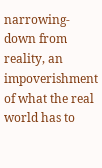narrowing-down from reality, an impoverishment of what the real world has to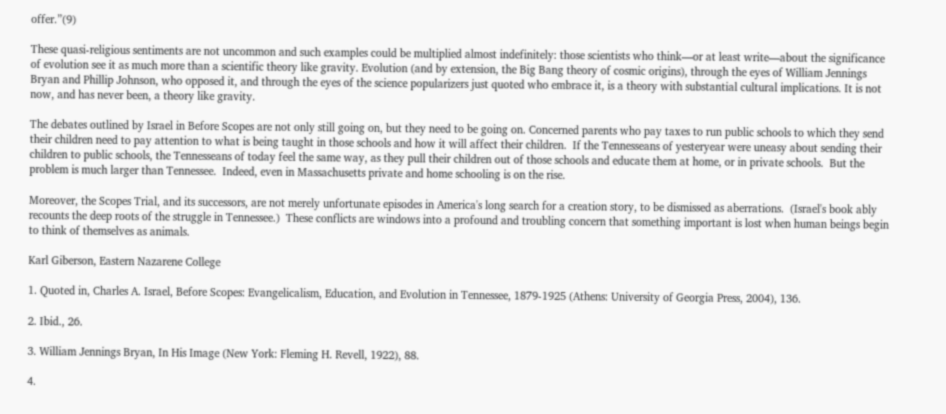offer.”(9)

These quasi-religious sentiments are not uncommon and such examples could be multiplied almost indefinitely: those scientists who think—or at least write—about the significance of evolution see it as much more than a scientific theory like gravity. Evolution (and by extension, the Big Bang theory of cosmic origins), through the eyes of William Jennings Bryan and Phillip Johnson, who opposed it, and through the eyes of the science popularizers just quoted who embrace it, is a theory with substantial cultural implications. It is not now, and has never been, a theory like gravity.

The debates outlined by Israel in Before Scopes are not only still going on, but they need to be going on. Concerned parents who pay taxes to run public schools to which they send their children need to pay attention to what is being taught in those schools and how it will affect their children.  If the Tennesseans of yesteryear were uneasy about sending their children to public schools, the Tennesseans of today feel the same way, as they pull their children out of those schools and educate them at home, or in private schools.  But the problem is much larger than Tennessee.  Indeed, even in Massachusetts private and home schooling is on the rise.

Moreover, the Scopes Trial, and its successors, are not merely unfortunate episodes in America's long search for a creation story, to be dismissed as aberrations.  (Israel's book ably recounts the deep roots of the struggle in Tennessee.)  These conflicts are windows into a profound and troubling concern that something important is lost when human beings begin to think of themselves as animals.

Karl Giberson, Eastern Nazarene College

1. Quoted in, Charles A. Israel, Before Scopes: Evangelicalism, Education, and Evolution in Tennessee, 1879-1925 (Athens: University of Georgia Press, 2004), 136.

2. Ibid., 26.

3. William Jennings Bryan, In His Image (New York: Fleming H. Revell, 1922), 88.

4.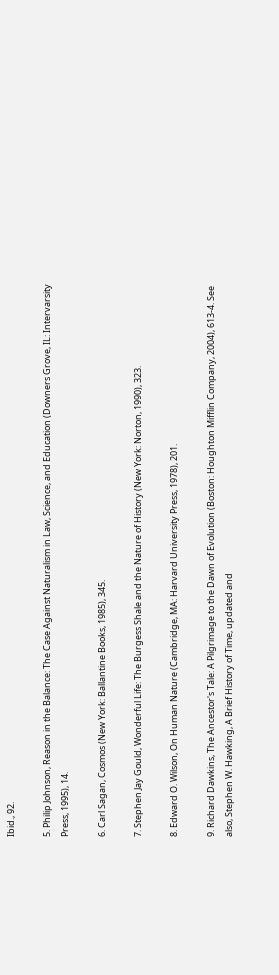Ibid., 92.

5. Philip Johnson, Reason in the Balance: The Case Against Naturalism in Law, Science, and Education (Downers Grove, IL: Intervarsity Press, 1995), 14.

6. Carl Sagan, Cosmos (New York: Ballantine Books, 1985), 345.

7. Stephen Jay Gould, Wonderful Life: The Burgess Shale and the Nature of History (New York: Norton, 1990), 323.

8. Edward O. Wilson, On Human Nature (Cambridge, MA: Harvard University Press, 1978), 201.

9. Richard Dawkins, The Ancestor's Tale: A Pilgrimage to the Dawn of Evolution (Boston: Houghton Mifflin Company, 2004), 613-4. See also, Stephen W. Hawking, A Brief History of Time, updated and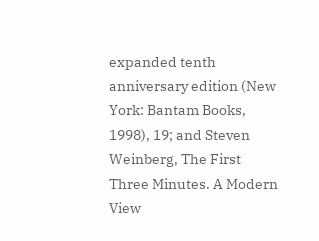expanded tenth anniversary edition (New York: Bantam Books, 1998), 19; and Steven Weinberg, The First Three Minutes. A Modern View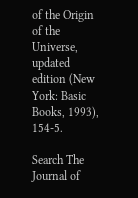of the Origin of the Universe, updated edition (New York: Basic Books, 1993), 154-5.

Search The Journal of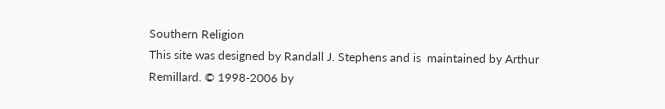Southern Religion
This site was designed by Randall J. Stephens and is  maintained by Arthur Remillard. © 1998-2006 by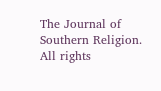The Journal of Southern Religion. All rights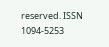reserved. ISSN 1094-5253